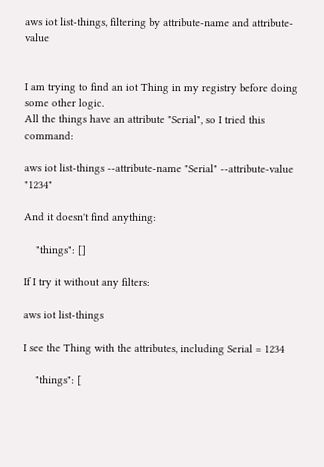aws iot list-things, filtering by attribute-name and attribute-value


I am trying to find an iot Thing in my registry before doing some other logic.
All the things have an attribute "Serial", so I tried this command:

aws iot list-things --attribute-name "Serial" --attribute-value "1234"

And it doesn't find anything:

    "things": []

If I try it without any filters:

aws iot list-things

I see the Thing with the attributes, including Serial = 1234

    "things": [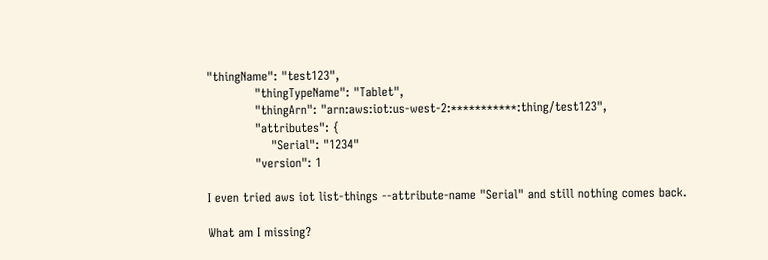"thingName": "test123",
            "thingTypeName": "Tablet",
            "thingArn": "arn:aws:iot:us-west-2:***********:thing/test123",
            "attributes": {
                "Serial": "1234"
            "version": 1

I even tried aws iot list-things --attribute-name "Serial" and still nothing comes back.

What am I missing?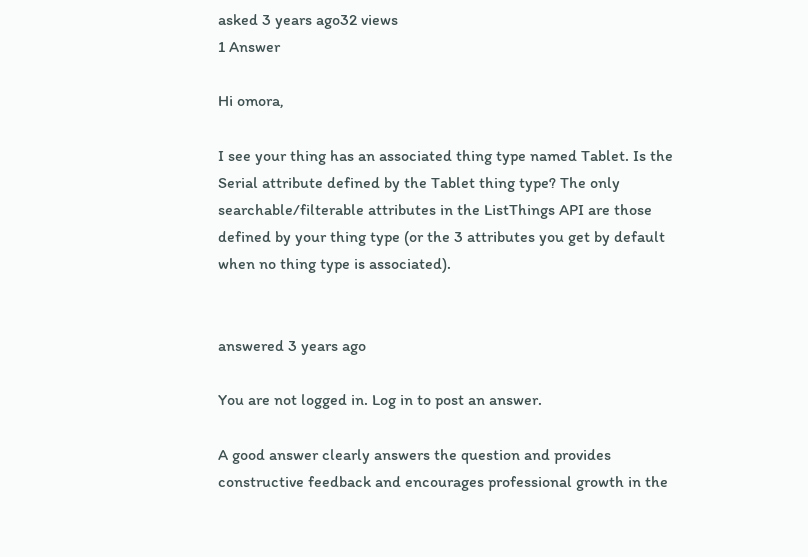asked 3 years ago32 views
1 Answer

Hi omora,

I see your thing has an associated thing type named Tablet. Is the Serial attribute defined by the Tablet thing type? The only searchable/filterable attributes in the ListThings API are those defined by your thing type (or the 3 attributes you get by default when no thing type is associated).


answered 3 years ago

You are not logged in. Log in to post an answer.

A good answer clearly answers the question and provides constructive feedback and encourages professional growth in the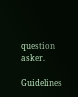question asker.

Guidelines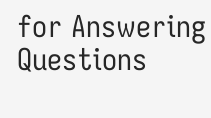for Answering Questions